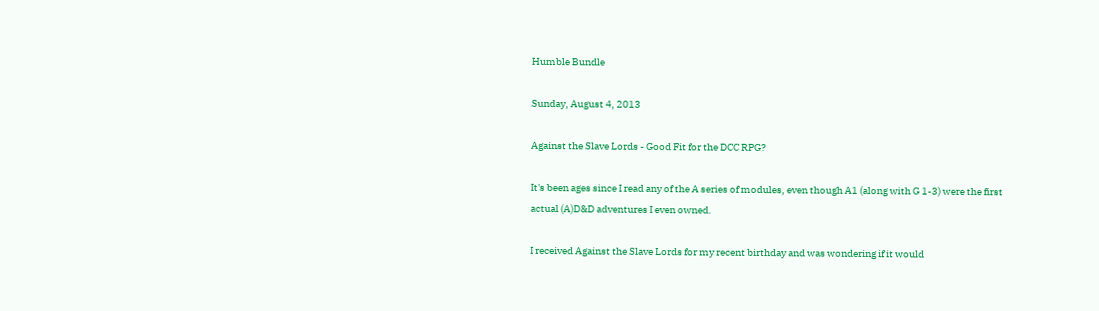Humble Bundle

Sunday, August 4, 2013

Against the Slave Lords - Good Fit for the DCC RPG?

It's been ages since I read any of the A series of modules, even though A1 (along with G 1-3) were the first actual (A)D&D adventures I even owned.

I received Against the Slave Lords for my recent birthday and was wondering if it would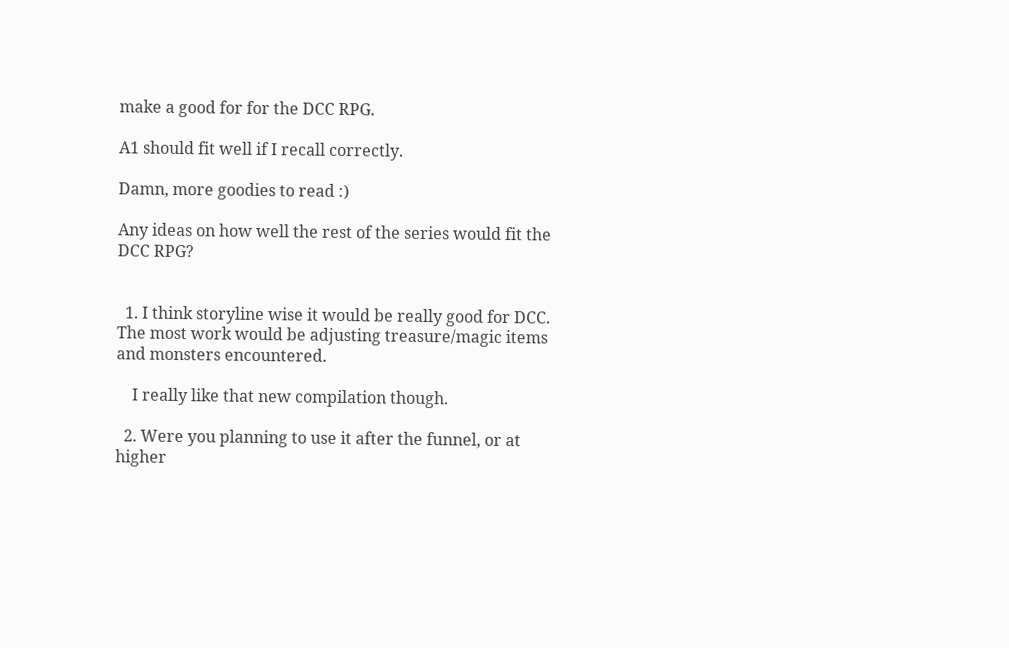make a good for for the DCC RPG.

A1 should fit well if I recall correctly.

Damn, more goodies to read :)

Any ideas on how well the rest of the series would fit the DCC RPG?


  1. I think storyline wise it would be really good for DCC. The most work would be adjusting treasure/magic items and monsters encountered.

    I really like that new compilation though.

  2. Were you planning to use it after the funnel, or at higher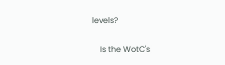levels?

    Is the WotC's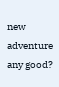new adventure any good?